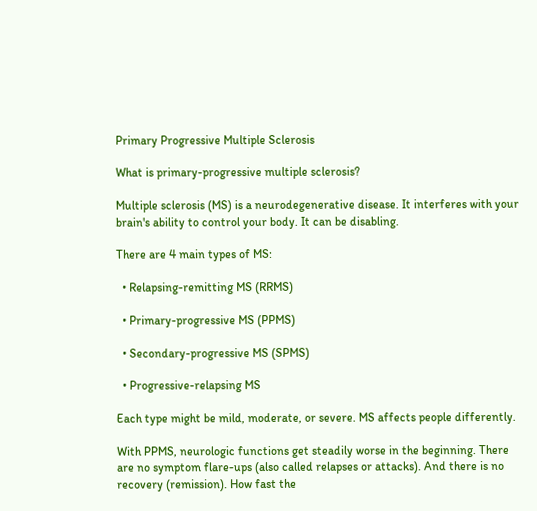Primary Progressive Multiple Sclerosis

What is primary-progressive multiple sclerosis?

Multiple sclerosis (MS) is a neurodegenerative disease. It interferes with your brain's ability to control your body. It can be disabling.

There are 4 main types of MS:

  • Relapsing-remitting MS (RRMS)

  • Primary-progressive MS (PPMS)

  • Secondary-progressive MS (SPMS)

  • Progressive-relapsing MS

Each type might be mild, moderate, or severe. MS affects people differently.

With PPMS, neurologic functions get steadily worse in the beginning. There are no symptom flare-ups (also called relapses or attacks). And there is no recovery (remission). How fast the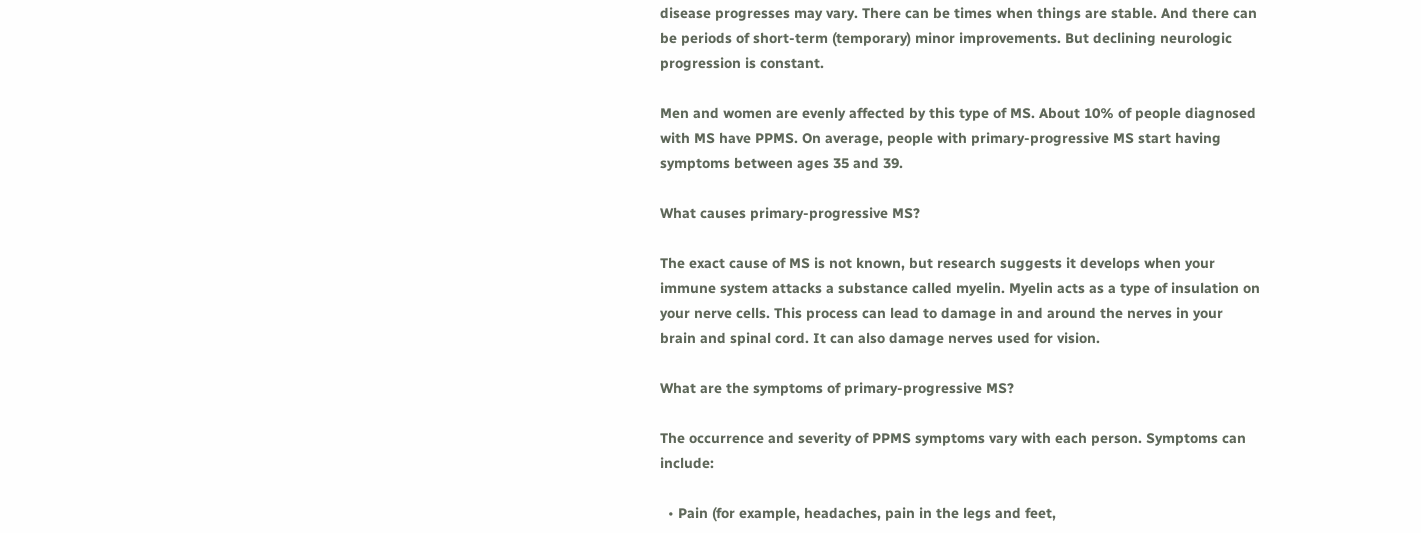disease progresses may vary. There can be times when things are stable. And there can be periods of short-term (temporary) minor improvements. But declining neurologic progression is constant.

Men and women are evenly affected by this type of MS. About 10% of people diagnosed with MS have PPMS. On average, people with primary-progressive MS start having symptoms between ages 35 and 39.

What causes primary-progressive MS?

The exact cause of MS is not known, but research suggests it develops when your immune system attacks a substance called myelin. Myelin acts as a type of insulation on your nerve cells. This process can lead to damage in and around the nerves in your brain and spinal cord. It can also damage nerves used for vision.

What are the symptoms of primary-progressive MS?

The occurrence and severity of PPMS symptoms vary with each person. Symptoms can include:

  • Pain (for example, headaches, pain in the legs and feet,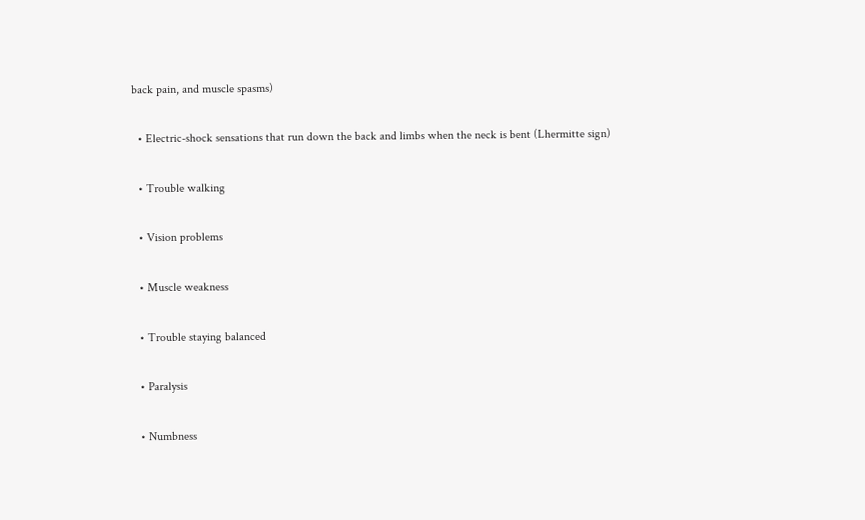back pain, and muscle spasms)

  • Electric-shock sensations that run down the back and limbs when the neck is bent (Lhermitte sign)

  • Trouble walking

  • Vision problems

  • Muscle weakness

  • Trouble staying balanced

  • Paralysis

  • Numbness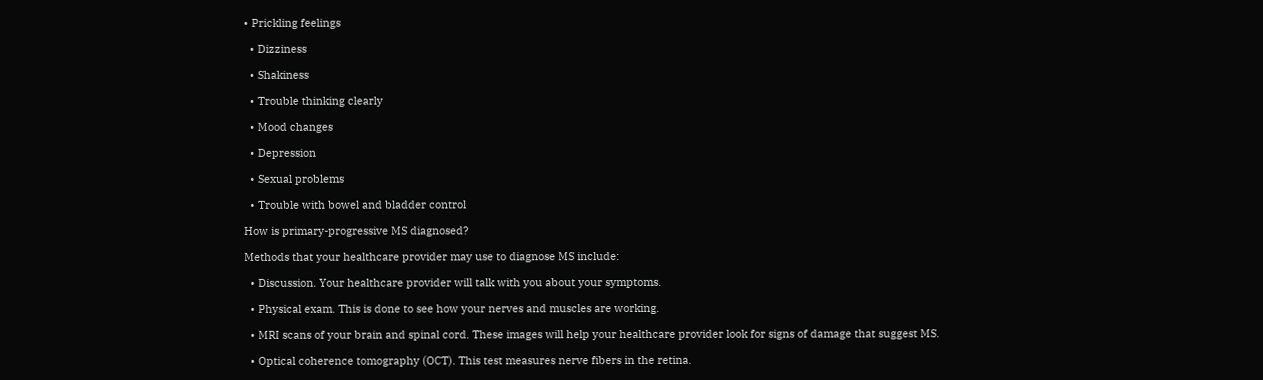• Prickling feelings

  • Dizziness

  • Shakiness

  • Trouble thinking clearly

  • Mood changes

  • Depression

  • Sexual problems

  • Trouble with bowel and bladder control

How is primary-progressive MS diagnosed?

Methods that your healthcare provider may use to diagnose MS include:

  • Discussion. Your healthcare provider will talk with you about your symptoms.

  • Physical exam. This is done to see how your nerves and muscles are working.

  • MRI scans of your brain and spinal cord. These images will help your healthcare provider look for signs of damage that suggest MS.

  • Optical coherence tomography (OCT). This test measures nerve fibers in the retina.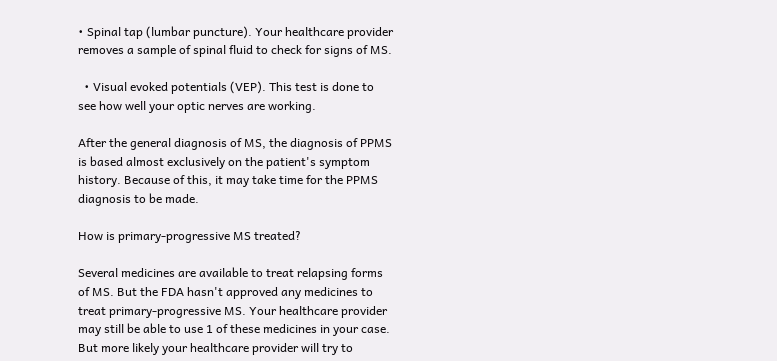• Spinal tap (lumbar puncture). Your healthcare provider removes a sample of spinal fluid to check for signs of MS.

  • Visual evoked potentials (VEP). This test is done to see how well your optic nerves are working.

After the general diagnosis of MS, the diagnosis of PPMS is based almost exclusively on the patient's symptom history. Because of this, it may take time for the PPMS diagnosis to be made.

How is primary-progressive MS treated?

Several medicines are available to treat relapsing forms of MS. But the FDA hasn't approved any medicines to treat primary-progressive MS. Your healthcare provider may still be able to use 1 of these medicines in your case. But more likely your healthcare provider will try to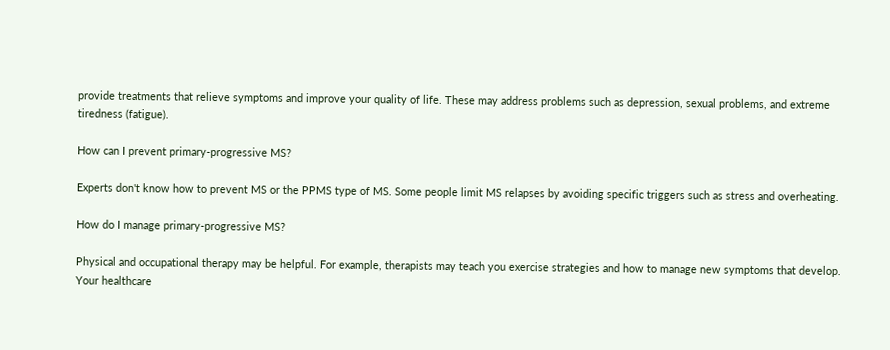provide treatments that relieve symptoms and improve your quality of life. These may address problems such as depression, sexual problems, and extreme tiredness (fatigue).

How can I prevent primary-progressive MS?

Experts don't know how to prevent MS or the PPMS type of MS. Some people limit MS relapses by avoiding specific triggers such as stress and overheating.

How do I manage primary-progressive MS?

Physical and occupational therapy may be helpful. For example, therapists may teach you exercise strategies and how to manage new symptoms that develop. Your healthcare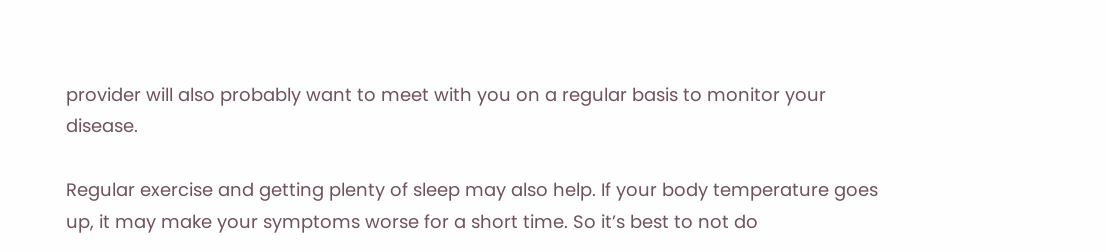provider will also probably want to meet with you on a regular basis to monitor your disease.

Regular exercise and getting plenty of sleep may also help. If your body temperature goes up, it may make your symptoms worse for a short time. So it’s best to not do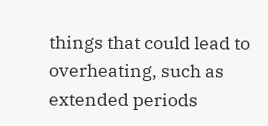things that could lead to overheating, such as extended periods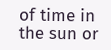of time in the sun or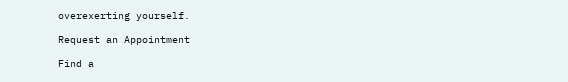overexerting yourself.

Request an Appointment

Find a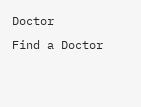Doctor
Find a Doctor